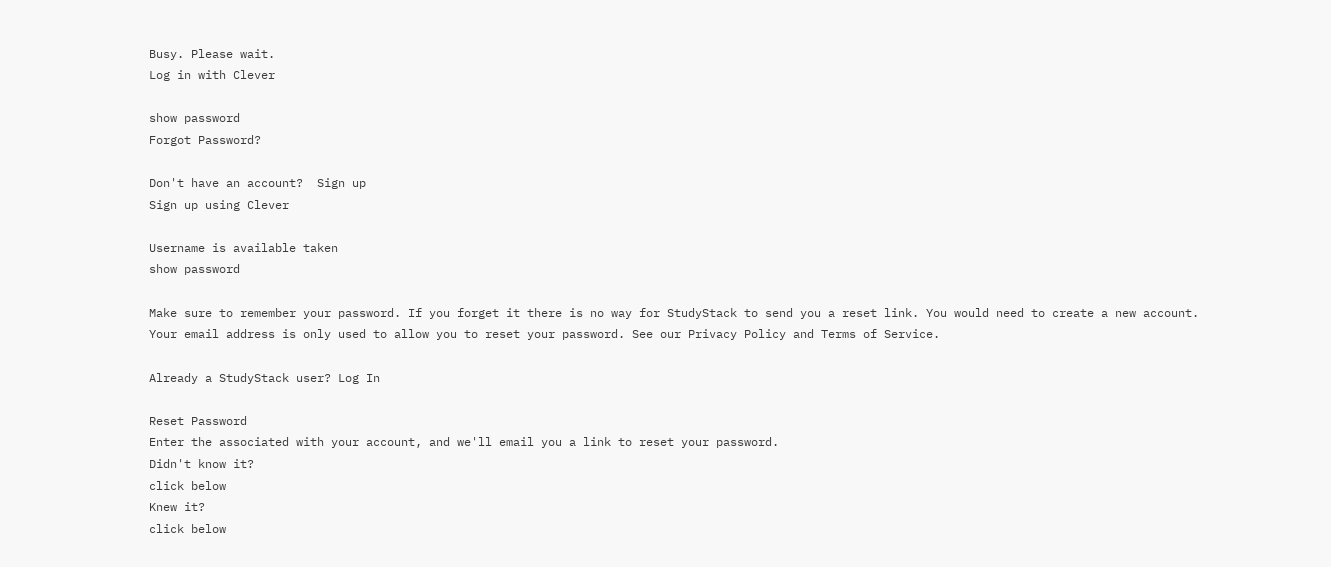Busy. Please wait.
Log in with Clever

show password
Forgot Password?

Don't have an account?  Sign up
Sign up using Clever

Username is available taken
show password

Make sure to remember your password. If you forget it there is no way for StudyStack to send you a reset link. You would need to create a new account.
Your email address is only used to allow you to reset your password. See our Privacy Policy and Terms of Service.

Already a StudyStack user? Log In

Reset Password
Enter the associated with your account, and we'll email you a link to reset your password.
Didn't know it?
click below
Knew it?
click below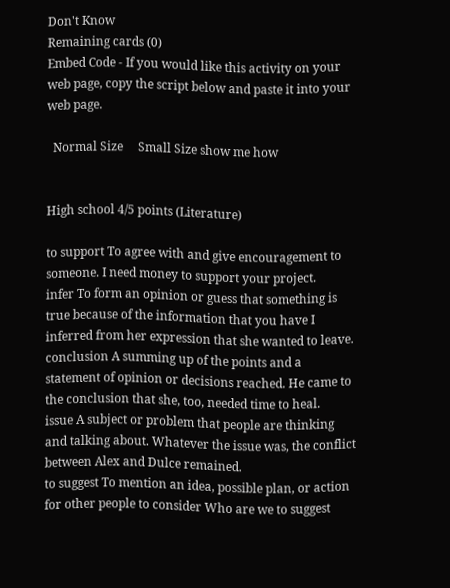Don't Know
Remaining cards (0)
Embed Code - If you would like this activity on your web page, copy the script below and paste it into your web page.

  Normal Size     Small Size show me how


High school 4/5 points (Literature)

to support To agree with and give encouragement to someone. I need money to support your project.
infer To form an opinion or guess that something is true because of the information that you have I inferred from her expression that she wanted to leave.
conclusion A summing up of the points and a statement of opinion or decisions reached. He came to the conclusion that she, too, needed time to heal.
issue A subject or problem that people are thinking and talking about. Whatever the issue was, the conflict between Alex and Dulce remained.
to suggest To mention an idea, possible plan, or action for other people to consider Who are we to suggest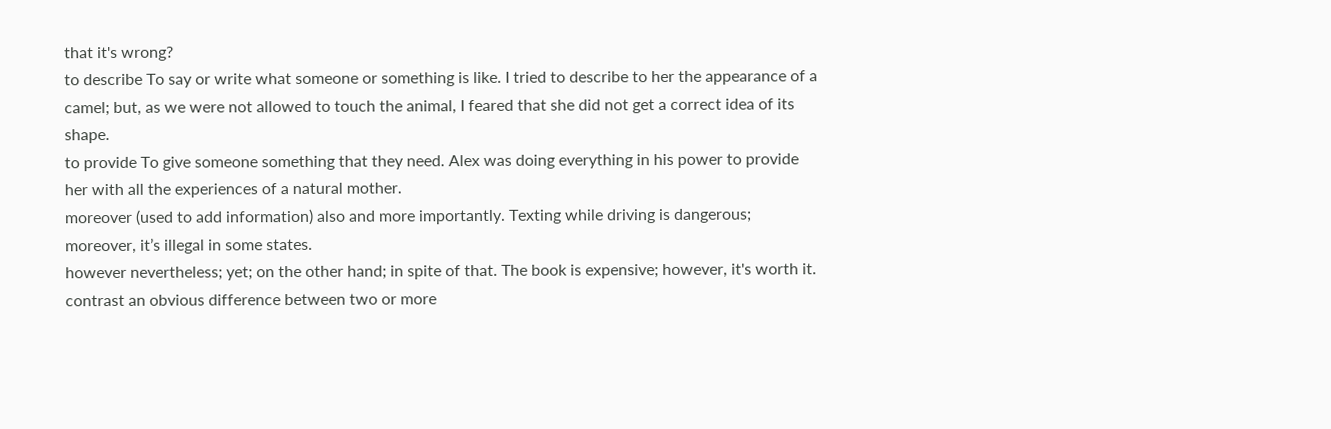that it's wrong?
to describe To say or write what someone or something is like. I tried to describe to her the appearance of a camel; but, as we were not allowed to touch the animal, I feared that she did not get a correct idea of its shape.
to provide To give someone something that they need. Alex was doing everything in his power to provide her with all the experiences of a natural mother.
moreover (used to add information) also and more importantly. Texting while driving is dangerous; moreover, it’s illegal in some states.
however nevertheless; yet; on the other hand; in spite of that. The book is expensive; however, it's worth it.
contrast an obvious difference between two or more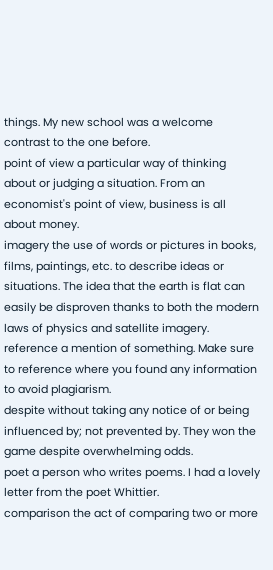things. My new school was a welcome contrast to the one before.
point of view a particular way of thinking about or judging a situation. From an economist's point of view, business is all about money.
imagery the use of words or pictures in books, films, paintings, etc. to describe ideas or situations. The idea that the earth is flat can easily be disproven thanks to both the modern laws of physics and satellite imagery.
reference a mention of something. Make sure to reference where you found any information to avoid plagiarism.
despite without taking any notice of or being influenced by; not prevented by. They won the game despite overwhelming odds.
poet a person who writes poems. I had a lovely letter from the poet Whittier.
comparison the act of comparing two or more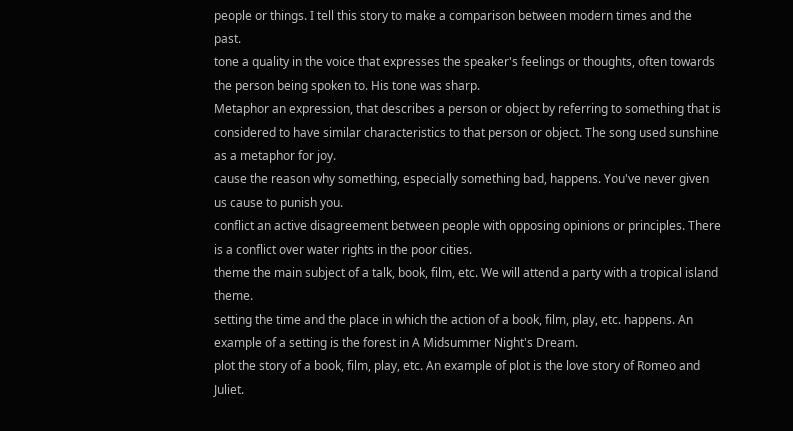people or things. I tell this story to make a comparison between modern times and the past.
tone a quality in the voice that expresses the speaker's feelings or thoughts, often towards the person being spoken to. His tone was sharp.
Metaphor an expression, that describes a person or object by referring to something that is considered to have similar characteristics to that person or object. The song used sunshine as a metaphor for joy.
cause the reason why something, especially something bad, happens. You've never given us cause to punish you.
conflict an active disagreement between people with opposing opinions or principles. There is a conflict over water rights in the poor cities.
theme the main subject of a talk, book, film, etc. We will attend a party with a tropical island theme.
setting the time and the place in which the action of a book, film, play, etc. happens. An example of a setting is the forest in A Midsummer Night's Dream.
plot the story of a book, film, play, etc. An example of plot is the love story of Romeo and Juliet.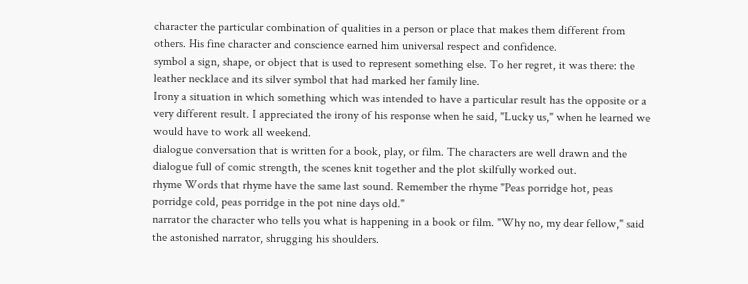character the particular combination of qualities in a person or place that makes them different from others. His fine character and conscience earned him universal respect and confidence.
symbol a sign, shape, or object that is used to represent something else. To her regret, it was there: the leather necklace and its silver symbol that had marked her family line.
Irony a situation in which something which was intended to have a particular result has the opposite or a very different result. I appreciated the irony of his response when he said, "Lucky us," when he learned we would have to work all weekend.
dialogue conversation that is written for a book, play, or film. The characters are well drawn and the dialogue full of comic strength, the scenes knit together and the plot skilfully worked out.
rhyme Words that rhyme have the same last sound. Remember the rhyme "Peas porridge hot, peas porridge cold, peas porridge in the pot nine days old."
narrator the character who tells you what is happening in a book or film. "Why no, my dear fellow," said the astonished narrator, shrugging his shoulders.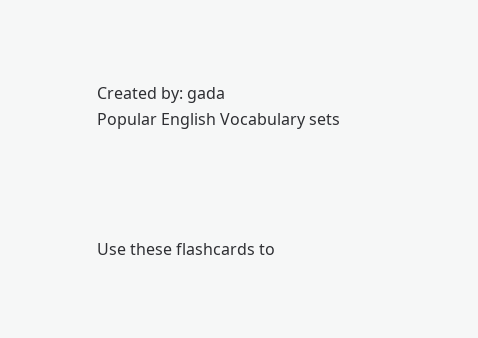Created by: gada
Popular English Vocabulary sets




Use these flashcards to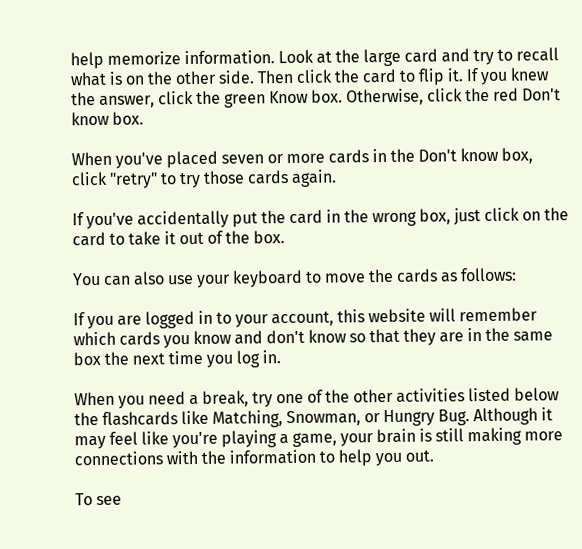help memorize information. Look at the large card and try to recall what is on the other side. Then click the card to flip it. If you knew the answer, click the green Know box. Otherwise, click the red Don't know box.

When you've placed seven or more cards in the Don't know box, click "retry" to try those cards again.

If you've accidentally put the card in the wrong box, just click on the card to take it out of the box.

You can also use your keyboard to move the cards as follows:

If you are logged in to your account, this website will remember which cards you know and don't know so that they are in the same box the next time you log in.

When you need a break, try one of the other activities listed below the flashcards like Matching, Snowman, or Hungry Bug. Although it may feel like you're playing a game, your brain is still making more connections with the information to help you out.

To see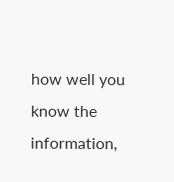how well you know the information,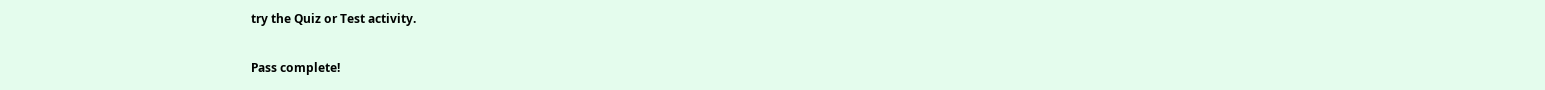try the Quiz or Test activity.

Pass complete!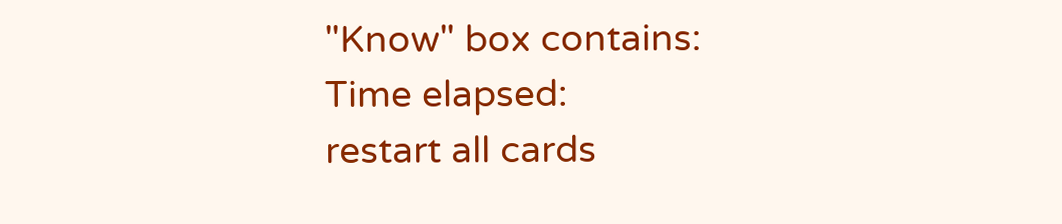"Know" box contains:
Time elapsed:
restart all cards